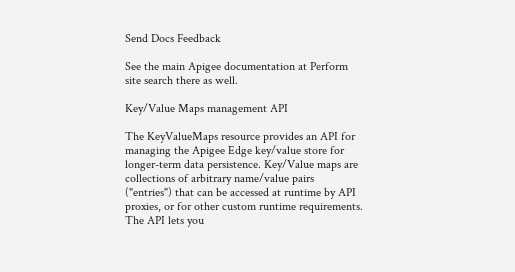Send Docs Feedback

See the main Apigee documentation at Perform site search there as well.

Key/Value Maps management API

The KeyValueMaps resource provides an API for managing the Apigee Edge key/value store for longer-term data persistence. Key/Value maps are collections of arbitrary name/value pairs ("entries") that can be accessed at runtime by API proxies, or for other custom runtime requirements. The API lets you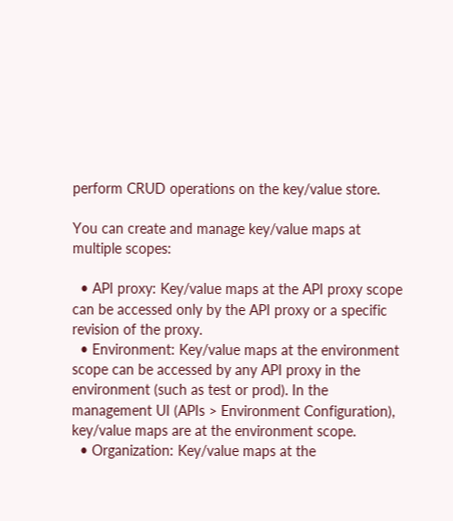perform CRUD operations on the key/value store.

You can create and manage key/value maps at multiple scopes:

  • API proxy: Key/value maps at the API proxy scope can be accessed only by the API proxy or a specific revision of the proxy.
  • Environment: Key/value maps at the environment scope can be accessed by any API proxy in the environment (such as test or prod). In the management UI (APIs > Environment Configuration), key/value maps are at the environment scope.
  • Organization: Key/value maps at the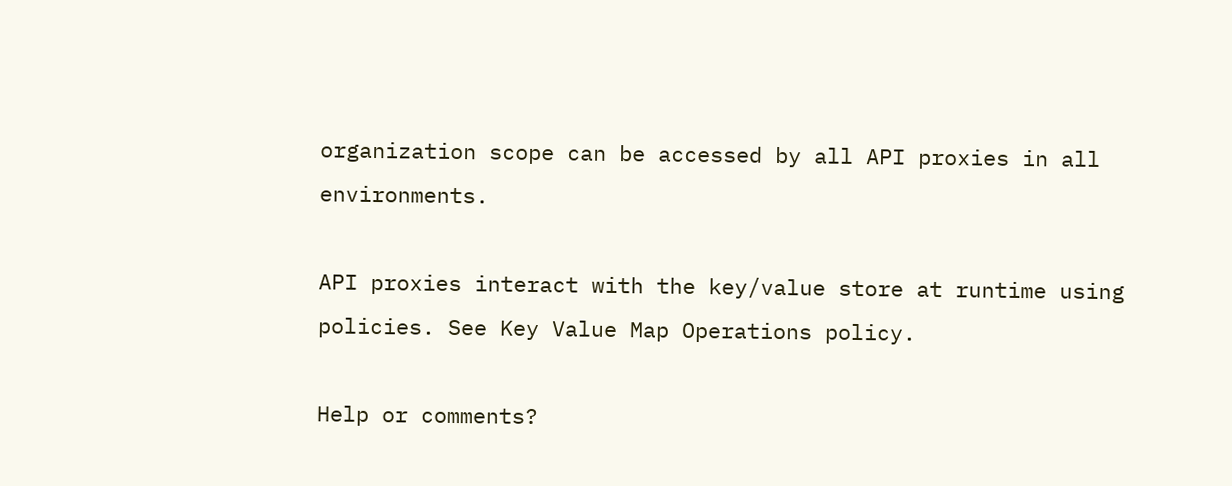organization scope can be accessed by all API proxies in all environments.

API proxies interact with the key/value store at runtime using policies. See Key Value Map Operations policy.

Help or comments?